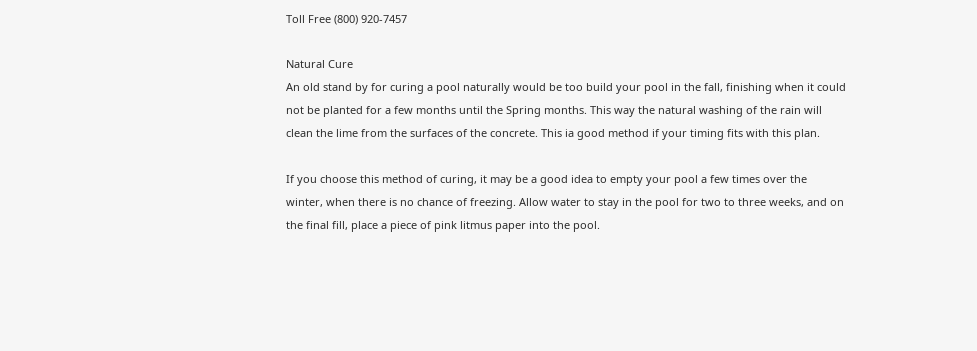Toll Free (800) 920-7457

Natural Cure
An old stand by for curing a pool naturally would be too build your pool in the fall, finishing when it could not be planted for a few months until the Spring months. This way the natural washing of the rain will clean the lime from the surfaces of the concrete. This ia good method if your timing fits with this plan.

If you choose this method of curing, it may be a good idea to empty your pool a few times over the winter, when there is no chance of freezing. Allow water to stay in the pool for two to three weeks, and on the final fill, place a piece of pink litmus paper into the pool.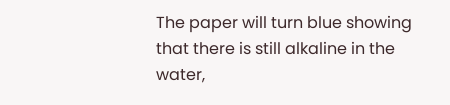The paper will turn blue showing that there is still alkaline in the water,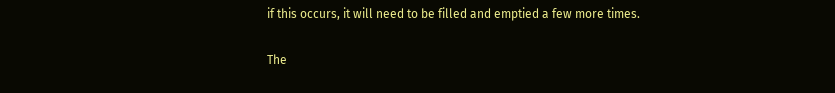if this occurs, it will need to be filled and emptied a few more times.

The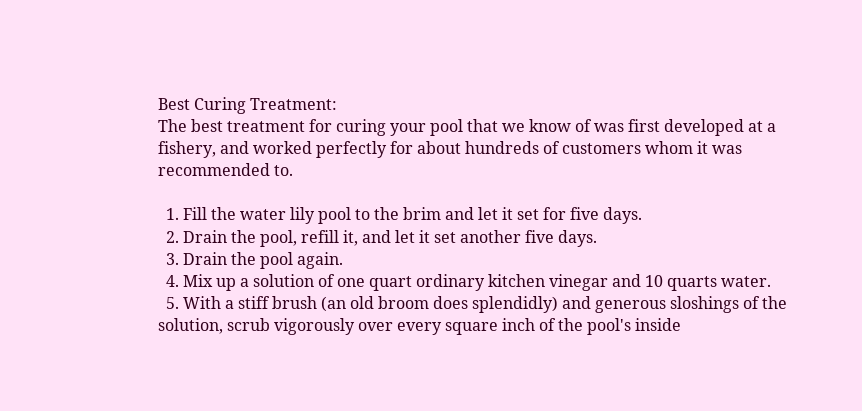Best Curing Treatment:
The best treatment for curing your pool that we know of was first developed at a fishery, and worked perfectly for about hundreds of customers whom it was recommended to.

  1. Fill the water lily pool to the brim and let it set for five days.
  2. Drain the pool, refill it, and let it set another five days.
  3. Drain the pool again.
  4. Mix up a solution of one quart ordinary kitchen vinegar and 10 quarts water.
  5. With a stiff brush (an old broom does splendidly) and generous sloshings of the solution, scrub vigorously over every square inch of the pool's inside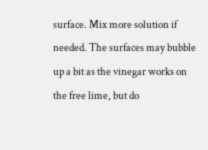surface. Mix more solution if needed. The surfaces may bubble up a bit as the vinegar works on the free lime, but do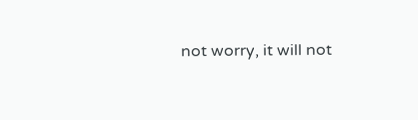not worry, it will not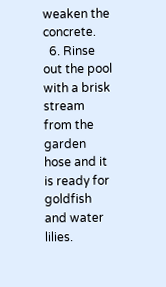weaken the concrete.
  6. Rinse out the pool with a brisk stream from the garden hose and it is ready for goldfish and water lilies.